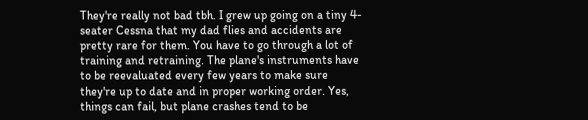They're really not bad tbh. I grew up going on a tiny 4-seater Cessna that my dad flies and accidents are pretty rare for them. You have to go through a lot of training and retraining. The plane's instruments have to be reevaluated every few years to make sure they're up to date and in proper working order. Yes, things can fail, but plane crashes tend to be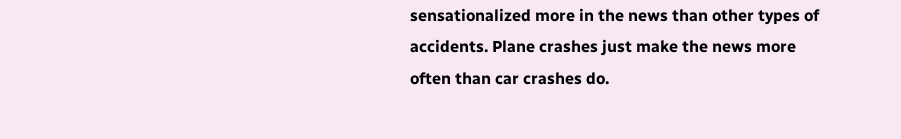sensationalized more in the news than other types of accidents. Plane crashes just make the news more often than car crashes do.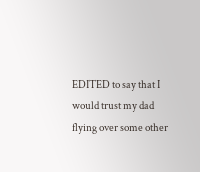EDITED to say that I would trust my dad flying over some other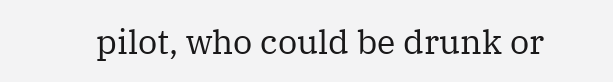pilot, who could be drunk or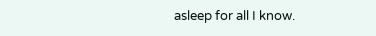asleep for all I know.